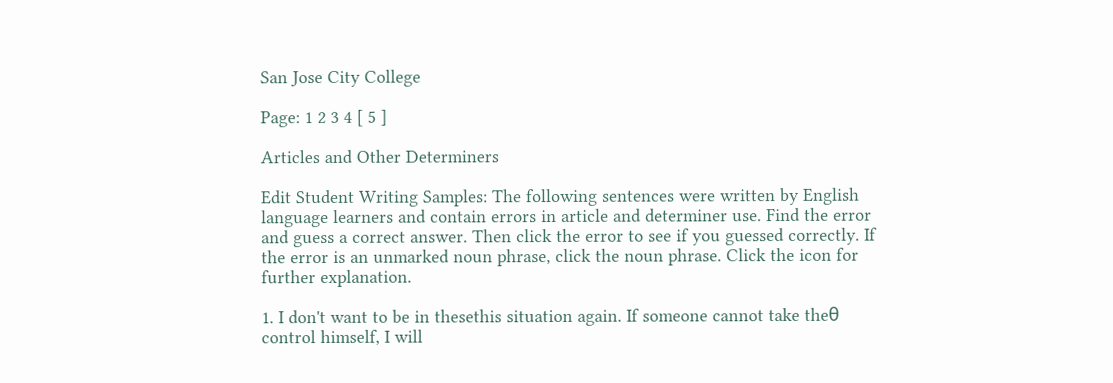San Jose City College

Page: 1 2 3 4 [ 5 ]

Articles and Other Determiners

Edit Student Writing Samples: The following sentences were written by English language learners and contain errors in article and determiner use. Find the error and guess a correct answer. Then click the error to see if you guessed correctly. If the error is an unmarked noun phrase, click the noun phrase. Click the icon for further explanation.

1. I don't want to be in thesethis situation again. If someone cannot take theθ control himself, I will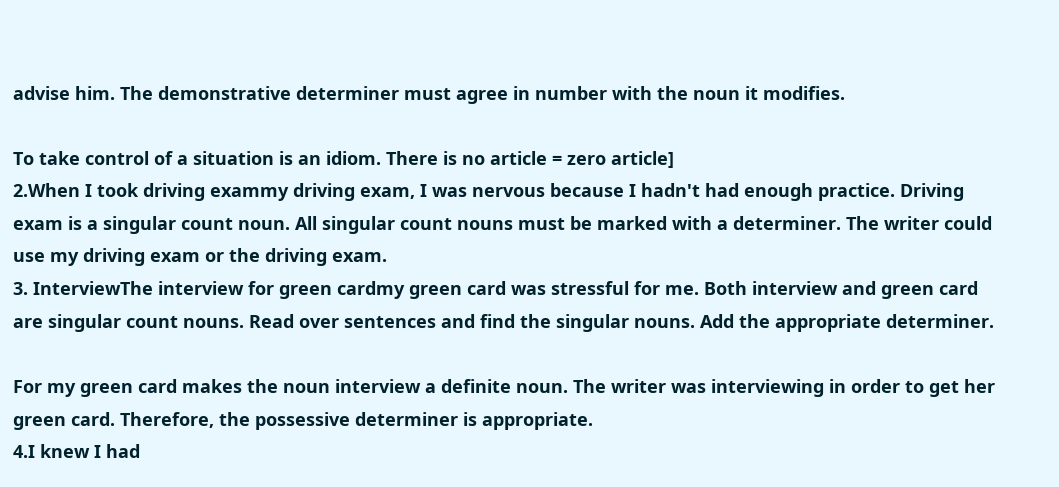advise him. The demonstrative determiner must agree in number with the noun it modifies.

To take control of a situation is an idiom. There is no article = zero article]
2.When I took driving exammy driving exam, I was nervous because I hadn't had enough practice. Driving exam is a singular count noun. All singular count nouns must be marked with a determiner. The writer could use my driving exam or the driving exam.
3. InterviewThe interview for green cardmy green card was stressful for me. Both interview and green card are singular count nouns. Read over sentences and find the singular nouns. Add the appropriate determiner.

For my green card makes the noun interview a definite noun. The writer was interviewing in order to get her green card. Therefore, the possessive determiner is appropriate.
4.I knew I had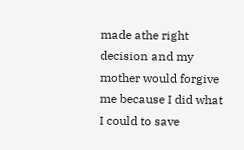made athe right decision and my mother would forgive me because I did what I could to save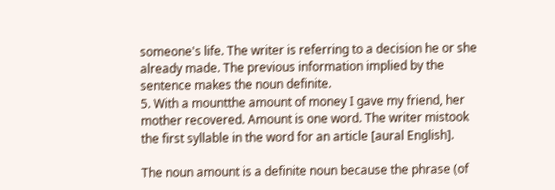someone's life. The writer is referring to a decision he or she already made. The previous information implied by the sentence makes the noun definite.
5. With a mountthe amount of money I gave my friend, her mother recovered. Amount is one word. The writer mistook the first syllable in the word for an article [aural English].

The noun amount is a definite noun because the phrase (of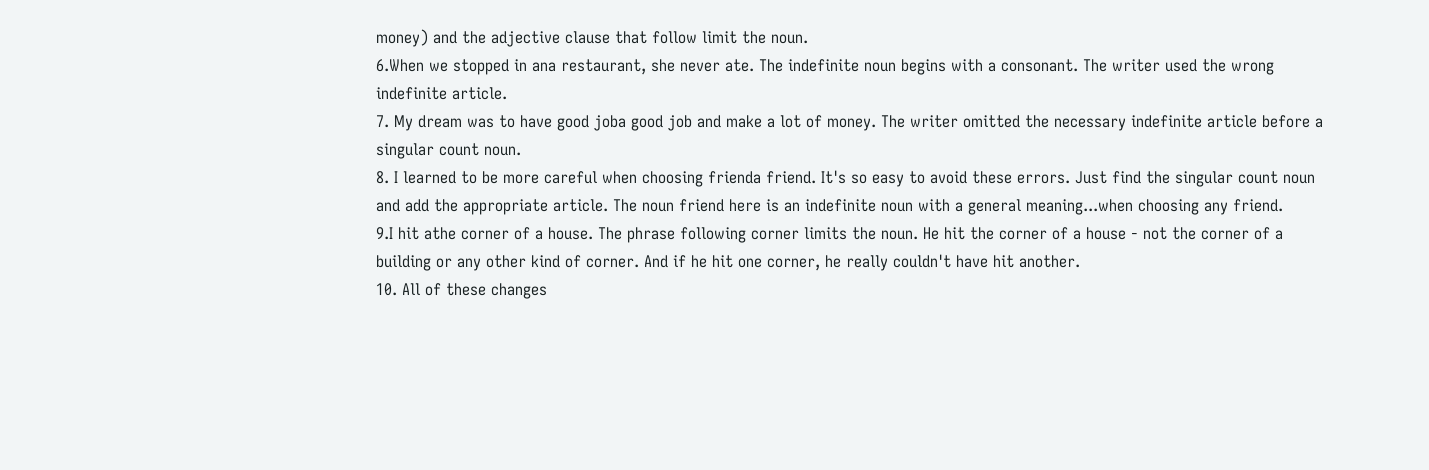money) and the adjective clause that follow limit the noun.
6.When we stopped in ana restaurant, she never ate. The indefinite noun begins with a consonant. The writer used the wrong indefinite article.
7. My dream was to have good joba good job and make a lot of money. The writer omitted the necessary indefinite article before a singular count noun.
8. I learned to be more careful when choosing frienda friend. It's so easy to avoid these errors. Just find the singular count noun and add the appropriate article. The noun friend here is an indefinite noun with a general meaning...when choosing any friend.
9.I hit athe corner of a house. The phrase following corner limits the noun. He hit the corner of a house - not the corner of a building or any other kind of corner. And if he hit one corner, he really couldn't have hit another.
10. All of these changes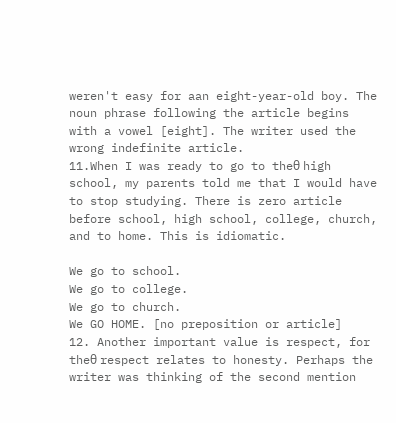weren't easy for aan eight-year-old boy. The noun phrase following the article begins with a vowel [eight]. The writer used the wrong indefinite article.
11.When I was ready to go to theθ high school, my parents told me that I would have to stop studying. There is zero article before school, high school, college, church, and to home. This is idiomatic.

We go to school.
We go to college.
We go to church.
We GO HOME. [no preposition or article]
12. Another important value is respect, for theθ respect relates to honesty. Perhaps the writer was thinking of the second mention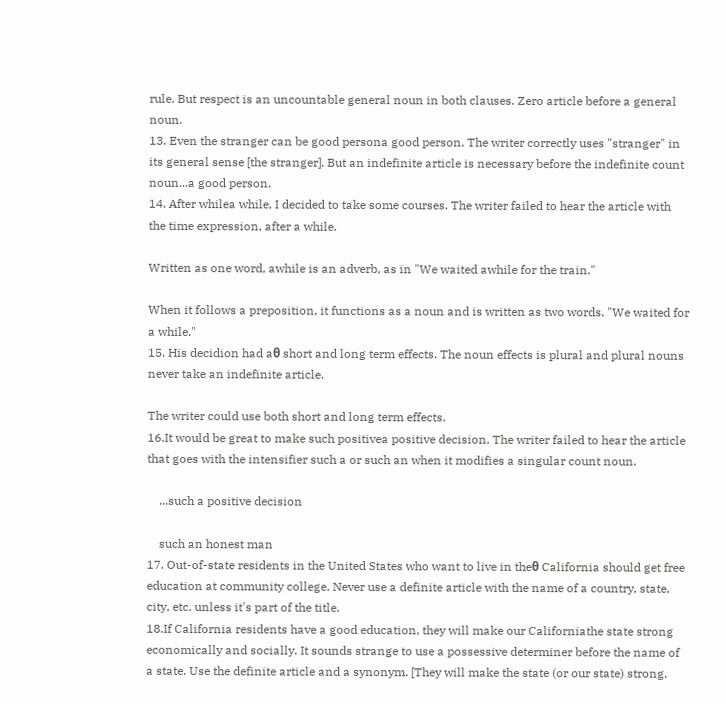rule. But respect is an uncountable general noun in both clauses. Zero article before a general noun.
13. Even the stranger can be good persona good person. The writer correctly uses "stranger" in its general sense [the stranger]. But an indefinite article is necessary before the indefinite count noun...a good person.
14. After whilea while, I decided to take some courses. The writer failed to hear the article with the time expression, after a while.

Written as one word, awhile is an adverb, as in "We waited awhile for the train."

When it follows a preposition, it functions as a noun and is written as two words. "We waited for a while."
15. His decidion had aθ short and long term effects. The noun effects is plural and plural nouns never take an indefinite article.

The writer could use both short and long term effects.
16.It would be great to make such positivea positive decision. The writer failed to hear the article that goes with the intensifier such a or such an when it modifies a singular count noun.

    ...such a positive decision

    such an honest man
17. Out-of-state residents in the United States who want to live in theθ California should get free education at community college. Never use a definite article with the name of a country, state, city, etc. unless it's part of the title.
18.If California residents have a good education, they will make our Californiathe state strong economically and socially. It sounds strange to use a possessive determiner before the name of a state. Use the definite article and a synonym. [They will make the state (or our state) strong,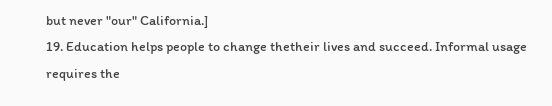but never "our" California.]
19. Education helps people to change thetheir lives and succeed. Informal usage requires the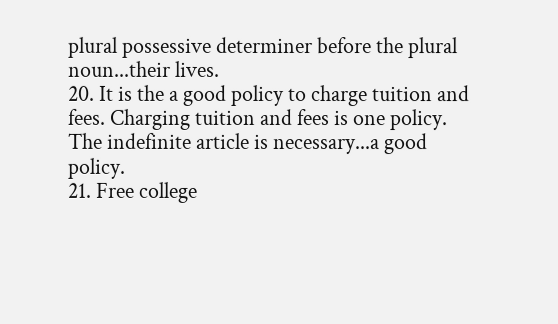plural possessive determiner before the plural noun...their lives.
20. It is the a good policy to charge tuition and fees. Charging tuition and fees is one policy. The indefinite article is necessary...a good policy.
21. Free college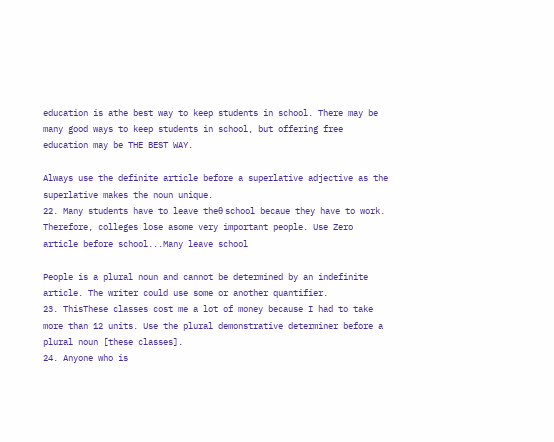education is athe best way to keep students in school. There may be many good ways to keep students in school, but offering free education may be THE BEST WAY.

Always use the definite article before a superlative adjective as the superlative makes the noun unique.
22. Many students have to leave theθ school becaue they have to work. Therefore, colleges lose asome very important people. Use Zero article before school...Many leave school

People is a plural noun and cannot be determined by an indefinite article. The writer could use some or another quantifier.
23. ThisThese classes cost me a lot of money because I had to take more than 12 units. Use the plural demonstrative determiner before a plural noun [these classes].
24. Anyone who is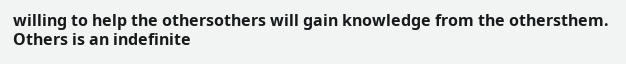willing to help the othersothers will gain knowledge from the othersthem. Others is an indefinite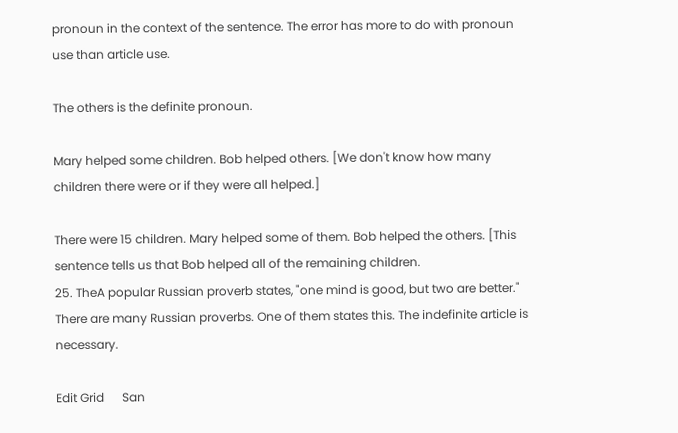pronoun in the context of the sentence. The error has more to do with pronoun use than article use.

The others is the definite pronoun.

Mary helped some children. Bob helped others. [We don't know how many children there were or if they were all helped.]

There were 15 children. Mary helped some of them. Bob helped the others. [This sentence tells us that Bob helped all of the remaining children.
25. TheA popular Russian proverb states, "one mind is good, but two are better." There are many Russian proverbs. One of them states this. The indefinite article is necessary.

Edit Grid      San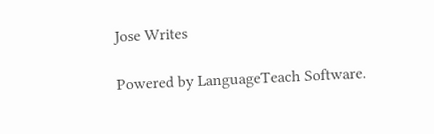Jose Writes

Powered by LanguageTeach Software.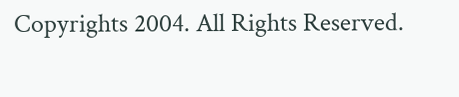Copyrights 2004. All Rights Reserved.